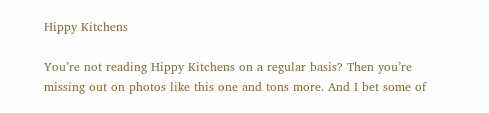Hippy Kitchens

You’re not reading Hippy Kitchens on a regular basis? Then you’re missing out on photos like this one and tons more. And I bet some of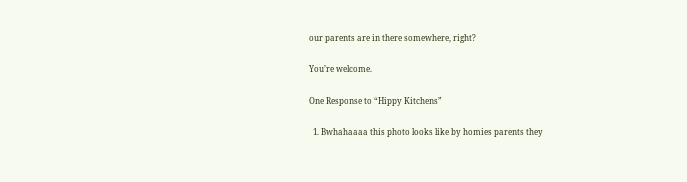our parents are in there somewhere, right?

You’re welcome.

One Response to “Hippy Kitchens”

  1. Bwhahaaaa this photo looks like by homies parents they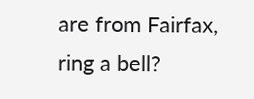are from Fairfax, ring a bell?